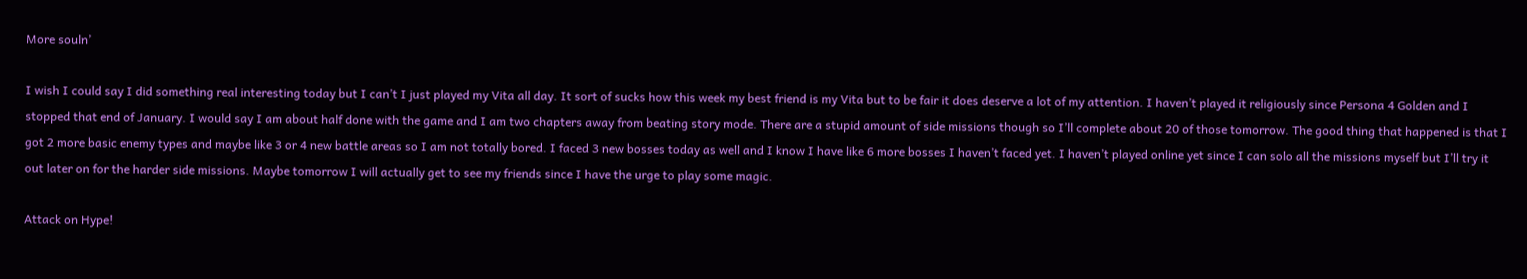More souln’

I wish I could say I did something real interesting today but I can’t I just played my Vita all day. It sort of sucks how this week my best friend is my Vita but to be fair it does deserve a lot of my attention. I haven’t played it religiously since Persona 4 Golden and I stopped that end of January. I would say I am about half done with the game and I am two chapters away from beating story mode. There are a stupid amount of side missions though so I’ll complete about 20 of those tomorrow. The good thing that happened is that I got 2 more basic enemy types and maybe like 3 or 4 new battle areas so I am not totally bored. I faced 3 new bosses today as well and I know I have like 6 more bosses I haven’t faced yet. I haven’t played online yet since I can solo all the missions myself but I’ll try it out later on for the harder side missions. Maybe tomorrow I will actually get to see my friends since I have the urge to play some magic.

Attack on Hype!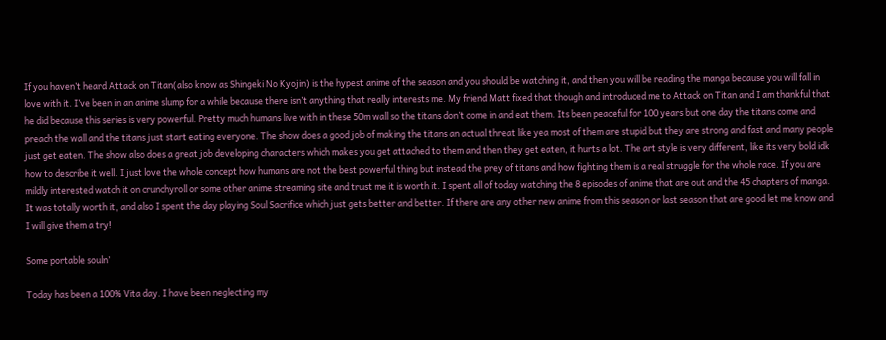If you haven’t heard Attack on Titan(also know as Shingeki No Kyojin) is the hypest anime of the season and you should be watching it, and then you will be reading the manga because you will fall in love with it. I’ve been in an anime slump for a while because there isn’t anything that really interests me. My friend Matt fixed that though and introduced me to Attack on Titan and I am thankful that he did because this series is very powerful. Pretty much humans live with in these 50m wall so the titans don’t come in and eat them. Its been peaceful for 100 years but one day the titans come and preach the wall and the titans just start eating everyone. The show does a good job of making the titans an actual threat like yea most of them are stupid but they are strong and fast and many people just get eaten. The show also does a great job developing characters which makes you get attached to them and then they get eaten, it hurts a lot. The art style is very different, like its very bold idk how to describe it well. I just love the whole concept how humans are not the best powerful thing but instead the prey of titans and how fighting them is a real struggle for the whole race. If you are mildly interested watch it on crunchyroll or some other anime streaming site and trust me it is worth it. I spent all of today watching the 8 episodes of anime that are out and the 45 chapters of manga. It was totally worth it, and also I spent the day playing Soul Sacrifice which just gets better and better. If there are any other new anime from this season or last season that are good let me know and I will give them a try!

Some portable souln’

Today has been a 100% Vita day. I have been neglecting my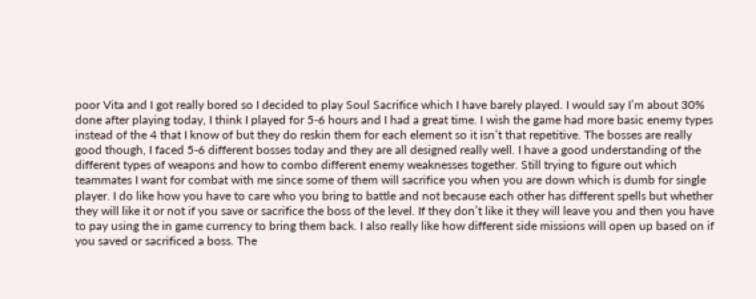poor Vita and I got really bored so I decided to play Soul Sacrifice which I have barely played. I would say I’m about 30% done after playing today, I think I played for 5-6 hours and I had a great time. I wish the game had more basic enemy types instead of the 4 that I know of but they do reskin them for each element so it isn’t that repetitive. The bosses are really good though, I faced 5-6 different bosses today and they are all designed really well. I have a good understanding of the different types of weapons and how to combo different enemy weaknesses together. Still trying to figure out which teammates I want for combat with me since some of them will sacrifice you when you are down which is dumb for single player. I do like how you have to care who you bring to battle and not because each other has different spells but whether they will like it or not if you save or sacrifice the boss of the level. If they don’t like it they will leave you and then you have to pay using the in game currency to bring them back. I also really like how different side missions will open up based on if you saved or sacrificed a boss. The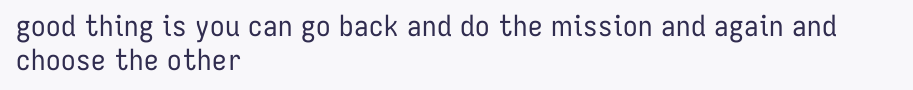good thing is you can go back and do the mission and again and choose the other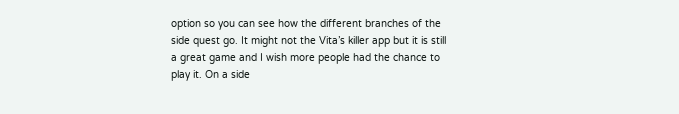option so you can see how the different branches of the side quest go. It might not the Vita’s killer app but it is still a great game and I wish more people had the chance to play it. On a side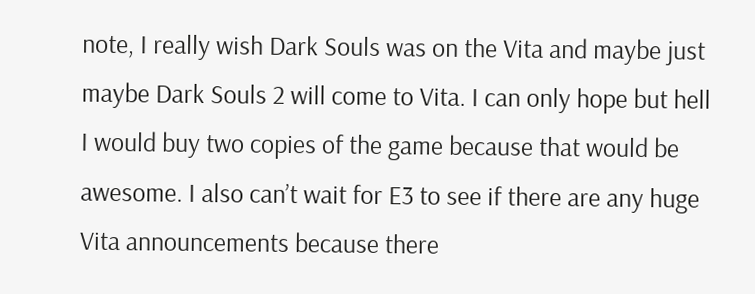note, I really wish Dark Souls was on the Vita and maybe just maybe Dark Souls 2 will come to Vita. I can only hope but hell I would buy two copies of the game because that would be awesome. I also can’t wait for E3 to see if there are any huge Vita announcements because there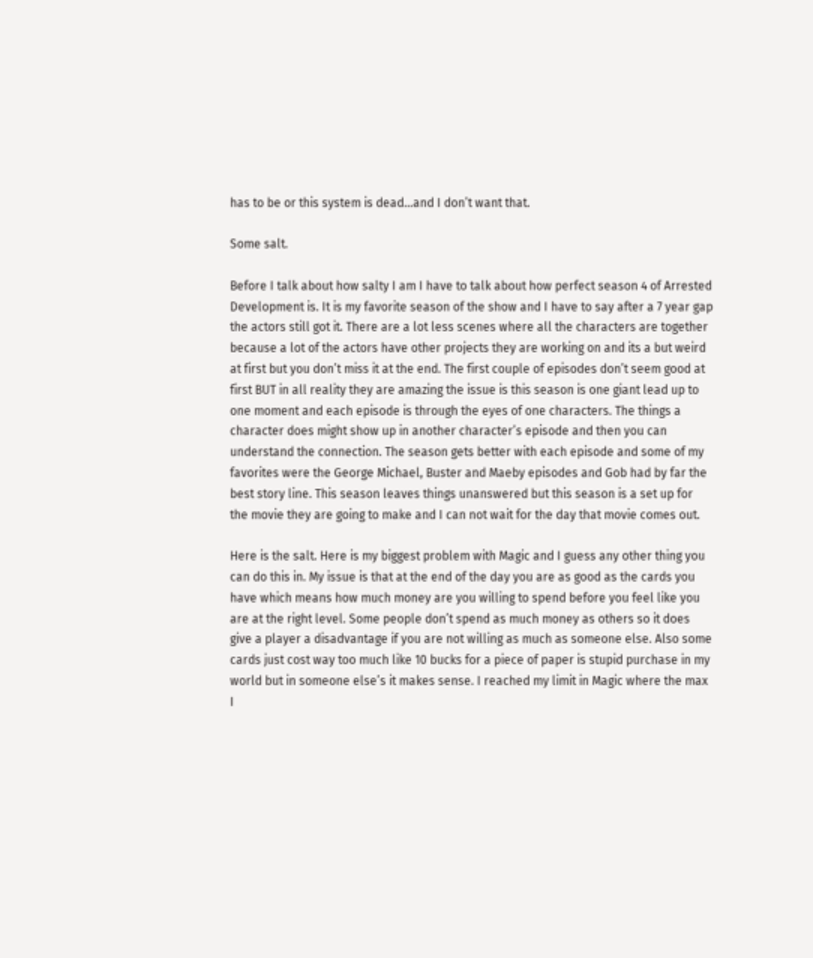has to be or this system is dead…and I don’t want that.

Some salt.

Before I talk about how salty I am I have to talk about how perfect season 4 of Arrested Development is. It is my favorite season of the show and I have to say after a 7 year gap the actors still got it. There are a lot less scenes where all the characters are together because a lot of the actors have other projects they are working on and its a but weird at first but you don’t miss it at the end. The first couple of episodes don’t seem good at first BUT in all reality they are amazing the issue is this season is one giant lead up to one moment and each episode is through the eyes of one characters. The things a character does might show up in another character’s episode and then you can understand the connection. The season gets better with each episode and some of my favorites were the George Michael, Buster and Maeby episodes and Gob had by far the best story line. This season leaves things unanswered but this season is a set up for the movie they are going to make and I can not wait for the day that movie comes out.

Here is the salt. Here is my biggest problem with Magic and I guess any other thing you can do this in. My issue is that at the end of the day you are as good as the cards you have which means how much money are you willing to spend before you feel like you are at the right level. Some people don’t spend as much money as others so it does give a player a disadvantage if you are not willing as much as someone else. Also some cards just cost way too much like 10 bucks for a piece of paper is stupid purchase in my world but in someone else’s it makes sense. I reached my limit in Magic where the max I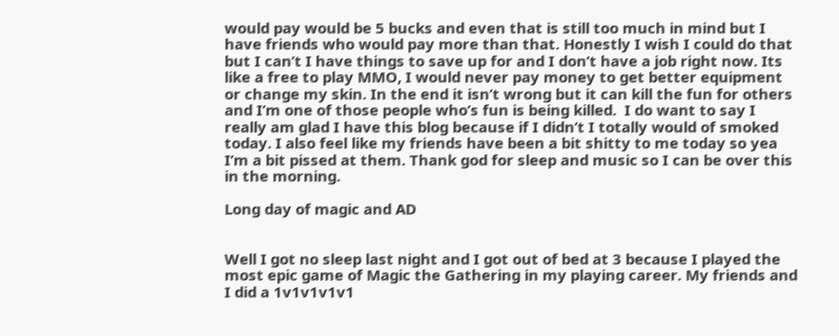would pay would be 5 bucks and even that is still too much in mind but I have friends who would pay more than that. Honestly I wish I could do that but I can’t I have things to save up for and I don’t have a job right now. Its like a free to play MMO, I would never pay money to get better equipment or change my skin. In the end it isn’t wrong but it can kill the fun for others and I’m one of those people who’s fun is being killed.  I do want to say I really am glad I have this blog because if I didn’t I totally would of smoked today. I also feel like my friends have been a bit shitty to me today so yea I’m a bit pissed at them. Thank god for sleep and music so I can be over this in the morning.

Long day of magic and AD


Well I got no sleep last night and I got out of bed at 3 because I played the most epic game of Magic the Gathering in my playing career. My friends and I did a 1v1v1v1v1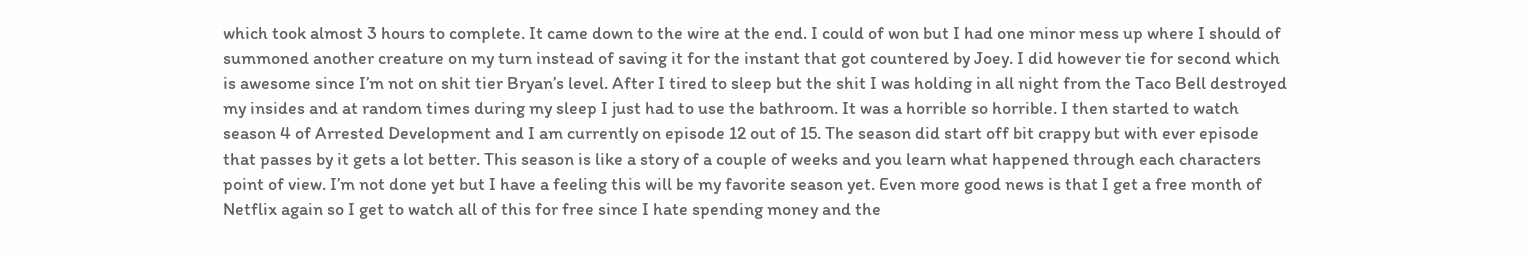which took almost 3 hours to complete. It came down to the wire at the end. I could of won but I had one minor mess up where I should of summoned another creature on my turn instead of saving it for the instant that got countered by Joey. I did however tie for second which is awesome since I’m not on shit tier Bryan’s level. After I tired to sleep but the shit I was holding in all night from the Taco Bell destroyed my insides and at random times during my sleep I just had to use the bathroom. It was a horrible so horrible. I then started to watch season 4 of Arrested Development and I am currently on episode 12 out of 15. The season did start off bit crappy but with ever episode that passes by it gets a lot better. This season is like a story of a couple of weeks and you learn what happened through each characters point of view. I’m not done yet but I have a feeling this will be my favorite season yet. Even more good news is that I get a free month of Netflix again so I get to watch all of this for free since I hate spending money and the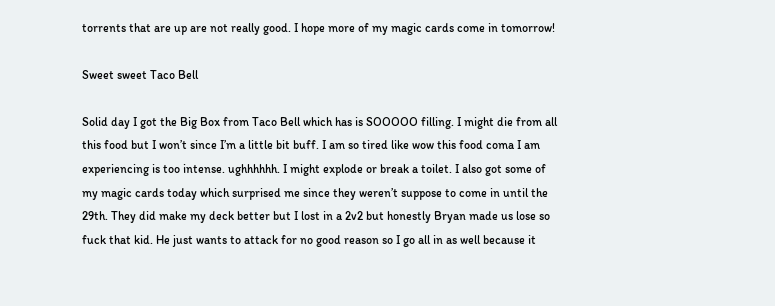torrents that are up are not really good. I hope more of my magic cards come in tomorrow!

Sweet sweet Taco Bell

Solid day I got the Big Box from Taco Bell which has is SOOOOO filling. I might die from all this food but I won’t since I’m a little bit buff. I am so tired like wow this food coma I am experiencing is too intense. ughhhhhh. I might explode or break a toilet. I also got some of my magic cards today which surprised me since they weren’t suppose to come in until the 29th. They did make my deck better but I lost in a 2v2 but honestly Bryan made us lose so fuck that kid. He just wants to attack for no good reason so I go all in as well because it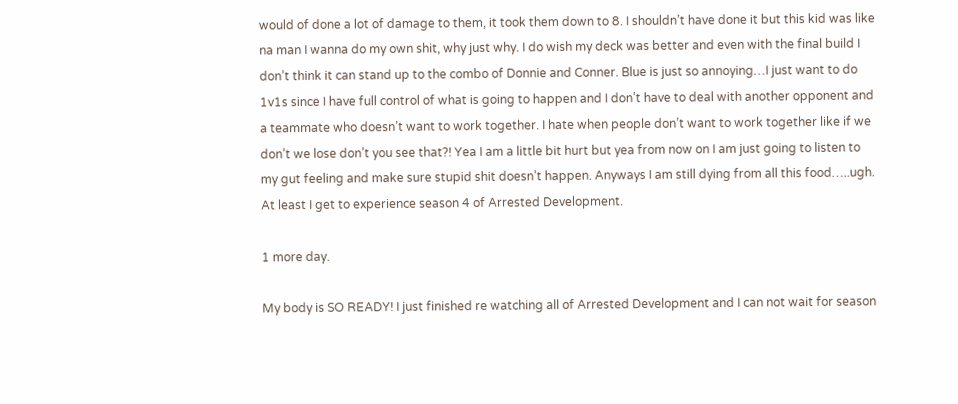would of done a lot of damage to them, it took them down to 8. I shouldn’t have done it but this kid was like na man I wanna do my own shit, why just why. I do wish my deck was better and even with the final build I don’t think it can stand up to the combo of Donnie and Conner. Blue is just so annoying…I just want to do 1v1s since I have full control of what is going to happen and I don’t have to deal with another opponent and a teammate who doesn’t want to work together. I hate when people don’t want to work together like if we don’t we lose don’t you see that?! Yea I am a little bit hurt but yea from now on I am just going to listen to my gut feeling and make sure stupid shit doesn’t happen. Anyways I am still dying from all this food…..ugh. At least I get to experience season 4 of Arrested Development.

1 more day.

My body is SO READY! I just finished re watching all of Arrested Development and I can not wait for season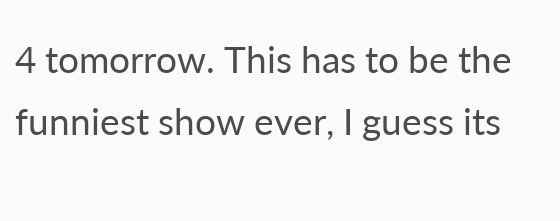4 tomorrow. This has to be the funniest show ever, I guess its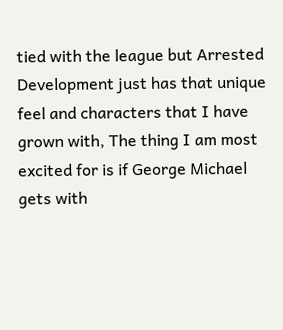tied with the league but Arrested Development just has that unique feel and characters that I have grown with, The thing I am most excited for is if George Michael gets with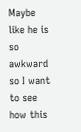Maybe like he is so awkward so I want to see how this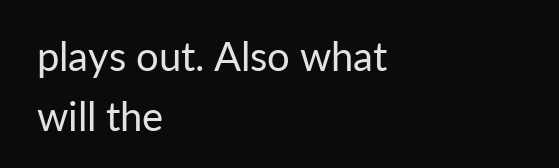plays out. Also what will the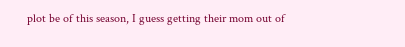plot be of this season, I guess getting their mom out of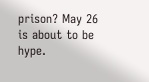prison? May 26 is about to be hype.